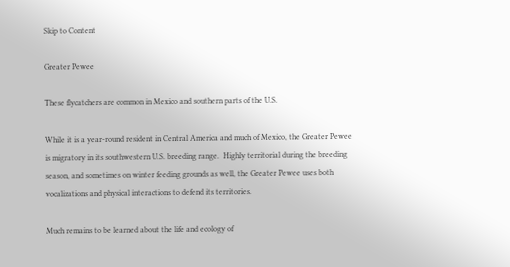Skip to Content

Greater Pewee

These flycatchers are common in Mexico and southern parts of the U.S.

While it is a year-round resident in Central America and much of Mexico, the Greater Pewee is migratory in its southwestern U.S. breeding range.  Highly territorial during the breeding season, and sometimes on winter feeding grounds as well, the Greater Pewee uses both vocalizations and physical interactions to defend its territories.

Much remains to be learned about the life and ecology of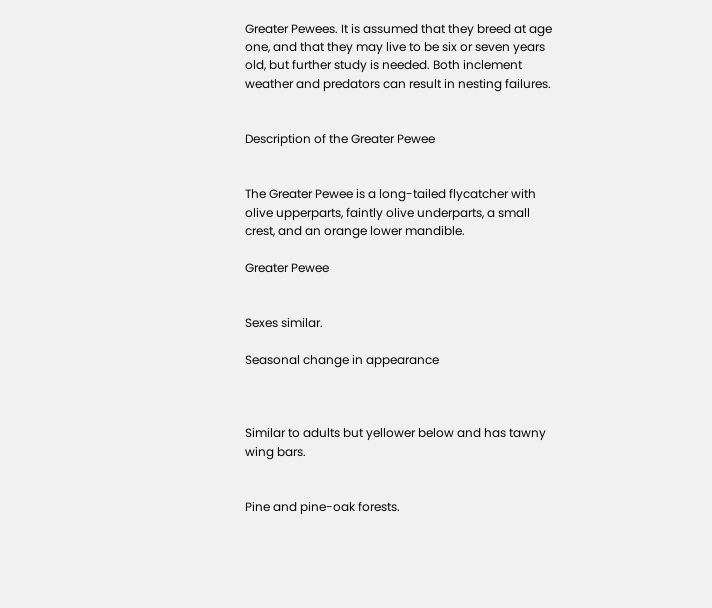Greater Pewees. It is assumed that they breed at age one, and that they may live to be six or seven years old, but further study is needed. Both inclement weather and predators can result in nesting failures.


Description of the Greater Pewee


The Greater Pewee is a long-tailed flycatcher with olive upperparts, faintly olive underparts, a small crest, and an orange lower mandible.

Greater Pewee


Sexes similar.

Seasonal change in appearance



Similar to adults but yellower below and has tawny wing bars.


Pine and pine-oak forests.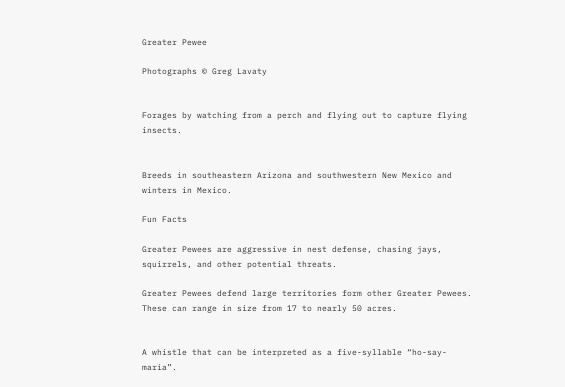Greater Pewee

Photographs © Greg Lavaty


Forages by watching from a perch and flying out to capture flying insects.


Breeds in southeastern Arizona and southwestern New Mexico and winters in Mexico.

Fun Facts

Greater Pewees are aggressive in nest defense, chasing jays, squirrels, and other potential threats.

Greater Pewees defend large territories form other Greater Pewees. These can range in size from 17 to nearly 50 acres.


A whistle that can be interpreted as a five-syllable “ho-say-maria”.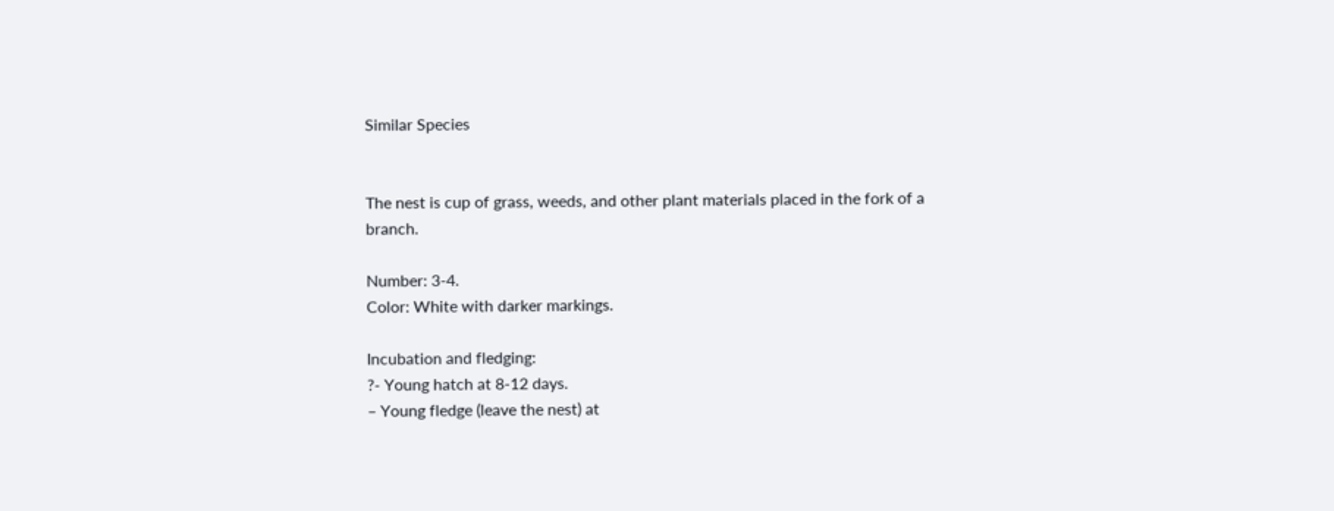Similar Species


The nest is cup of grass, weeds, and other plant materials placed in the fork of a branch.

Number: 3-4.
Color: White with darker markings.

Incubation and fledging:
?- Young hatch at 8-12 days.
– Young fledge (leave the nest) at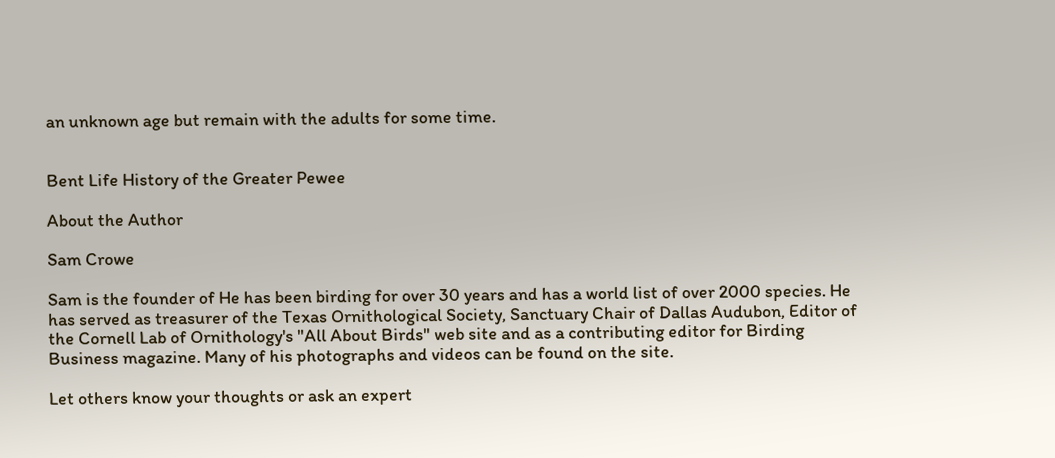an unknown age but remain with the adults for some time.


Bent Life History of the Greater Pewee

About the Author

Sam Crowe

Sam is the founder of He has been birding for over 30 years and has a world list of over 2000 species. He has served as treasurer of the Texas Ornithological Society, Sanctuary Chair of Dallas Audubon, Editor of the Cornell Lab of Ornithology's "All About Birds" web site and as a contributing editor for Birding Business magazine. Many of his photographs and videos can be found on the site.

Let others know your thoughts or ask an expert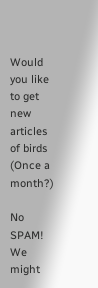Would you like to get new articles of birds (Once a month?)

No SPAM! We might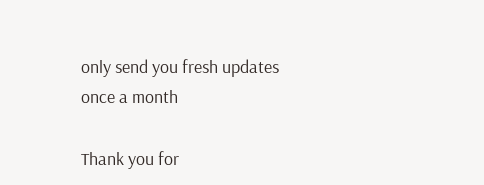only send you fresh updates once a month

Thank you for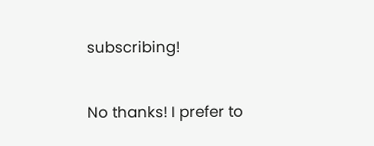subscribing!

No thanks! I prefer to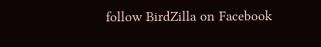follow BirdZilla on Facebook